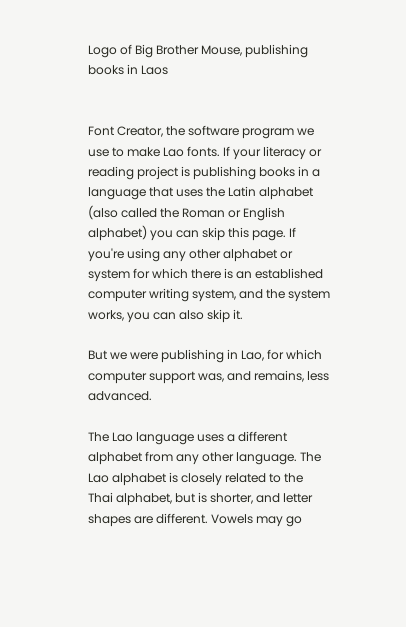Logo of Big Brother Mouse, publishing books in Laos


Font Creator, the software program we use to make Lao fonts. If your literacy or reading project is publishing books in a language that uses the Latin alphabet (also called the Roman or English alphabet) you can skip this page. If you're using any other alphabet or system for which there is an established computer writing system, and the system works, you can also skip it.

But we were publishing in Lao, for which computer support was, and remains, less advanced.

The Lao language uses a different alphabet from any other language. The Lao alphabet is closely related to the Thai alphabet, but is shorter, and letter shapes are different. Vowels may go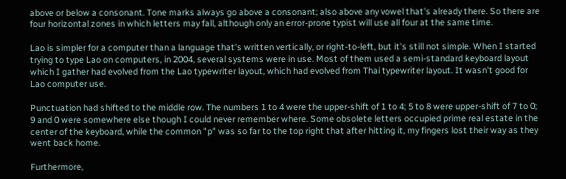above or below a consonant. Tone marks always go above a consonant; also above any vowel that's already there. So there are four horizontal zones in which letters may fall, although only an error-prone typist will use all four at the same time.

Lao is simpler for a computer than a language that's written vertically, or right-to-left, but it's still not simple. When I started trying to type Lao on computers, in 2004, several systems were in use. Most of them used a semi-standard keyboard layout which I gather had evolved from the Lao typewriter layout, which had evolved from Thai typewriter layout. It wasn't good for Lao computer use.

Punctuation had shifted to the middle row. The numbers 1 to 4 were the upper-shift of 1 to 4; 5 to 8 were upper-shift of 7 to 0; 9 and 0 were somewhere else though I could never remember where. Some obsolete letters occupied prime real estate in the center of the keyboard, while the common "p" was so far to the top right that after hitting it, my fingers lost their way as they went back home.

Furthermore,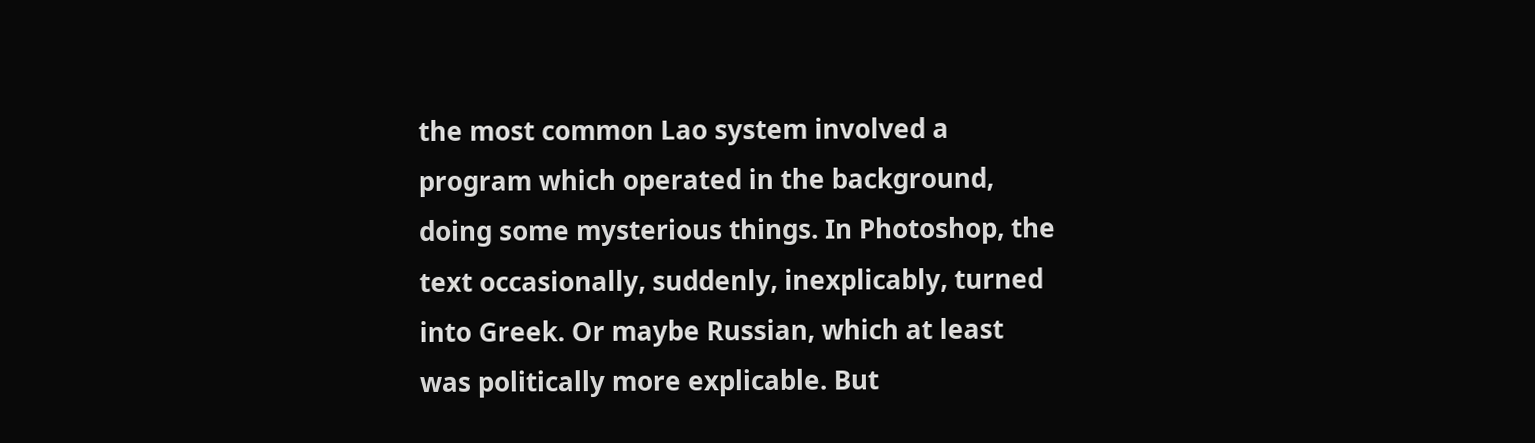the most common Lao system involved a program which operated in the background, doing some mysterious things. In Photoshop, the text occasionally, suddenly, inexplicably, turned into Greek. Or maybe Russian, which at least was politically more explicable. But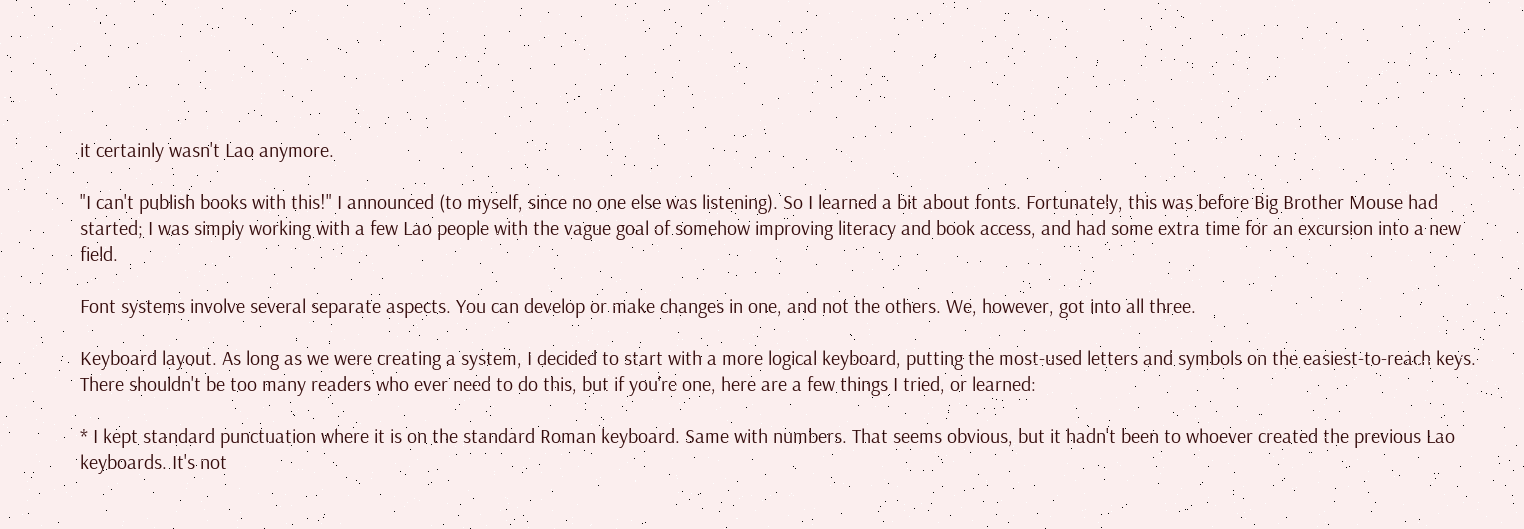it certainly wasn't Lao anymore.

"I can't publish books with this!" I announced (to myself, since no one else was listening). So I learned a bit about fonts. Fortunately, this was before Big Brother Mouse had started; I was simply working with a few Lao people with the vague goal of somehow improving literacy and book access, and had some extra time for an excursion into a new field.

Font systems involve several separate aspects. You can develop or make changes in one, and not the others. We, however, got into all three.

Keyboard layout. As long as we were creating a system, I decided to start with a more logical keyboard, putting the most-used letters and symbols on the easiest-to-reach keys. There shouldn't be too many readers who ever need to do this, but if you're one, here are a few things I tried, or learned:

* I kept standard punctuation where it is on the standard Roman keyboard. Same with numbers. That seems obvious, but it hadn't been to whoever created the previous Lao keyboards. It's not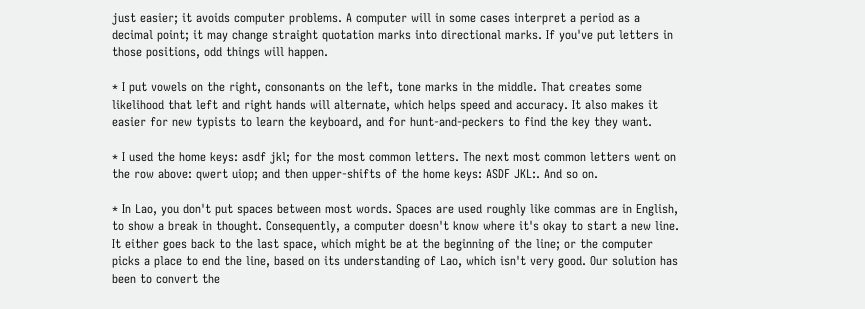just easier; it avoids computer problems. A computer will in some cases interpret a period as a decimal point; it may change straight quotation marks into directional marks. If you've put letters in those positions, odd things will happen.

* I put vowels on the right, consonants on the left, tone marks in the middle. That creates some likelihood that left and right hands will alternate, which helps speed and accuracy. It also makes it easier for new typists to learn the keyboard, and for hunt-and-peckers to find the key they want.

* I used the home keys: asdf jkl; for the most common letters. The next most common letters went on the row above: qwert uiop; and then upper-shifts of the home keys: ASDF JKL:. And so on.

* In Lao, you don't put spaces between most words. Spaces are used roughly like commas are in English, to show a break in thought. Consequently, a computer doesn't know where it's okay to start a new line. It either goes back to the last space, which might be at the beginning of the line; or the computer picks a place to end the line, based on its understanding of Lao, which isn't very good. Our solution has been to convert the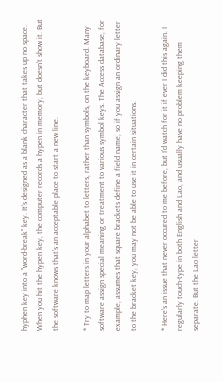hyphen key into a "word-break" key. It's designed as a blank character that takes up no space. When you hit the hypen key, the computer records a hypen in memory, but doesn't show it. But the software knows that's an acceptable place to start a new line.

* Try to map letters in your alphabet to letters, rather than symbols, on the keyboard. Many software assign special meaning or treatment to various symbol keys. The Access database, for example, assumes that square brackets define a field name, so if you assign an ordinary letter to the bracket key, you may not be able to use it in certain situations.

* Here's an issue that never occured to me before, but I'd watch for it if ever I did this again. I regularly touch-type in both English and Lao, and usually have no problem keeping them separate. But the Lao letter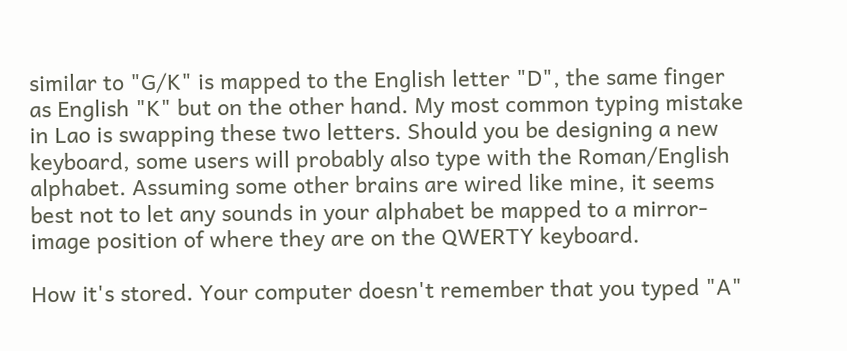similar to "G/K" is mapped to the English letter "D", the same finger as English "K" but on the other hand. My most common typing mistake in Lao is swapping these two letters. Should you be designing a new keyboard, some users will probably also type with the Roman/English alphabet. Assuming some other brains are wired like mine, it seems best not to let any sounds in your alphabet be mapped to a mirror-image position of where they are on the QWERTY keyboard.

How it's stored. Your computer doesn't remember that you typed "A"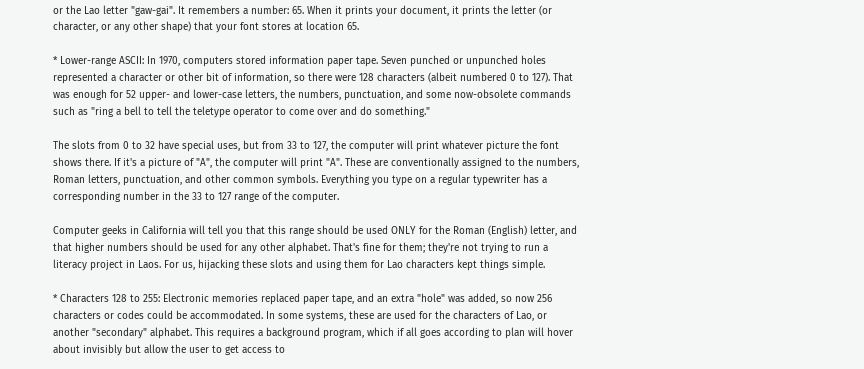or the Lao letter "gaw-gai". It remembers a number: 65. When it prints your document, it prints the letter (or character, or any other shape) that your font stores at location 65.

* Lower-range ASCII: In 1970, computers stored information paper tape. Seven punched or unpunched holes represented a character or other bit of information, so there were 128 characters (albeit numbered 0 to 127). That was enough for 52 upper- and lower-case letters, the numbers, punctuation, and some now-obsolete commands such as "ring a bell to tell the teletype operator to come over and do something."

The slots from 0 to 32 have special uses, but from 33 to 127, the computer will print whatever picture the font shows there. If it's a picture of "A", the computer will print "A". These are conventionally assigned to the numbers, Roman letters, punctuation, and other common symbols. Everything you type on a regular typewriter has a corresponding number in the 33 to 127 range of the computer.

Computer geeks in California will tell you that this range should be used ONLY for the Roman (English) letter, and that higher numbers should be used for any other alphabet. That's fine for them; they're not trying to run a literacy project in Laos. For us, hijacking these slots and using them for Lao characters kept things simple.

* Characters 128 to 255: Electronic memories replaced paper tape, and an extra "hole" was added, so now 256 characters or codes could be accommodated. In some systems, these are used for the characters of Lao, or another "secondary" alphabet. This requires a background program, which if all goes according to plan will hover about invisibly but allow the user to get access to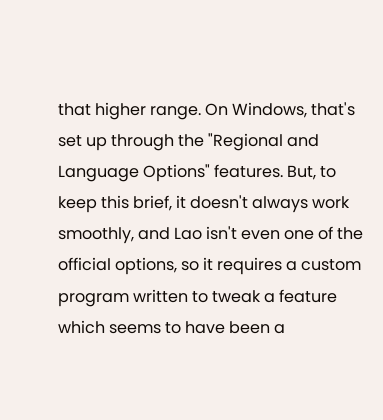that higher range. On Windows, that's set up through the "Regional and Language Options" features. But, to keep this brief, it doesn't always work smoothly, and Lao isn't even one of the official options, so it requires a custom program written to tweak a feature which seems to have been a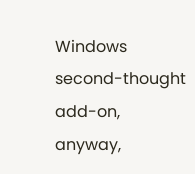Windows second-thought add-on, anyway,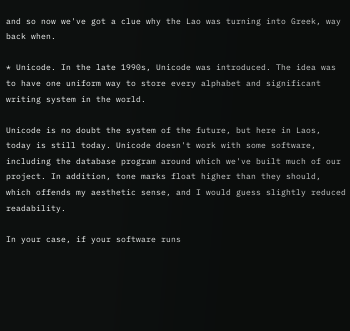and so now we've got a clue why the Lao was turning into Greek, way back when.

* Unicode. In the late 1990s, Unicode was introduced. The idea was to have one uniform way to store every alphabet and significant writing system in the world.

Unicode is no doubt the system of the future, but here in Laos, today is still today. Unicode doesn't work with some software, including the database program around which we've built much of our project. In addition, tone marks float higher than they should, which offends my aesthetic sense, and I would guess slightly reduced readability.

In your case, if your software runs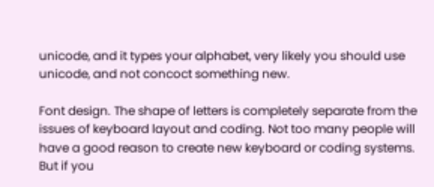unicode, and it types your alphabet, very likely you should use unicode, and not concoct something new.

Font design. The shape of letters is completely separate from the issues of keyboard layout and coding. Not too many people will have a good reason to create new keyboard or coding systems. But if you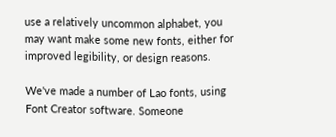use a relatively uncommon alphabet, you may want make some new fonts, either for improved legibility, or design reasons.

We've made a number of Lao fonts, using Font Creator software. Someone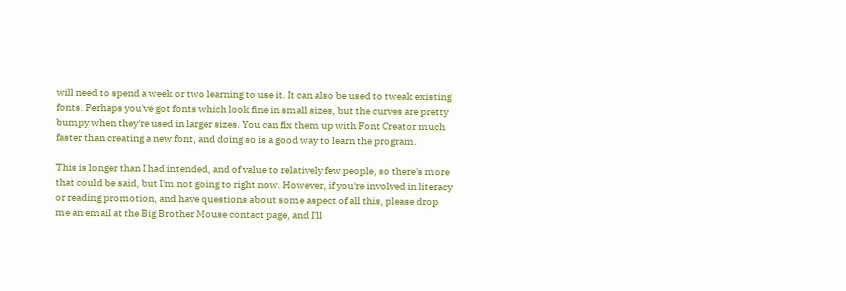will need to spend a week or two learning to use it. It can also be used to tweak existing fonts. Perhaps you've got fonts which look fine in small sizes, but the curves are pretty bumpy when they're used in larger sizes. You can fix them up with Font Creator much faster than creating a new font, and doing so is a good way to learn the program.

This is longer than I had intended, and of value to relatively few people, so there's more that could be said, but I'm not going to right now. However, if you're involved in literacy or reading promotion, and have questions about some aspect of all this, please drop me an email at the Big Brother Mouse contact page, and I'll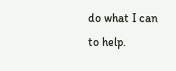do what I can to help.